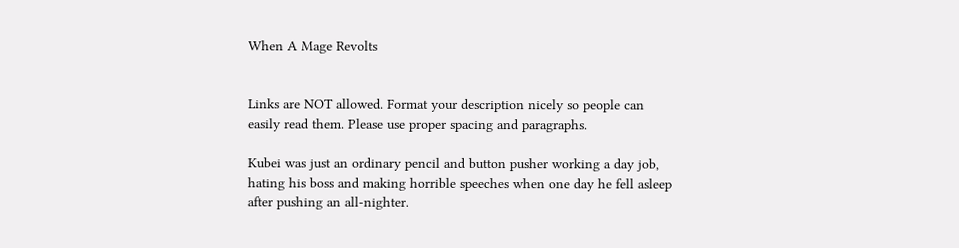When A Mage Revolts


Links are NOT allowed. Format your description nicely so people can easily read them. Please use proper spacing and paragraphs.

Kubei was just an ordinary pencil and button pusher working a day job, hating his boss and making horrible speeches when one day he fell asleep after pushing an all-nighter.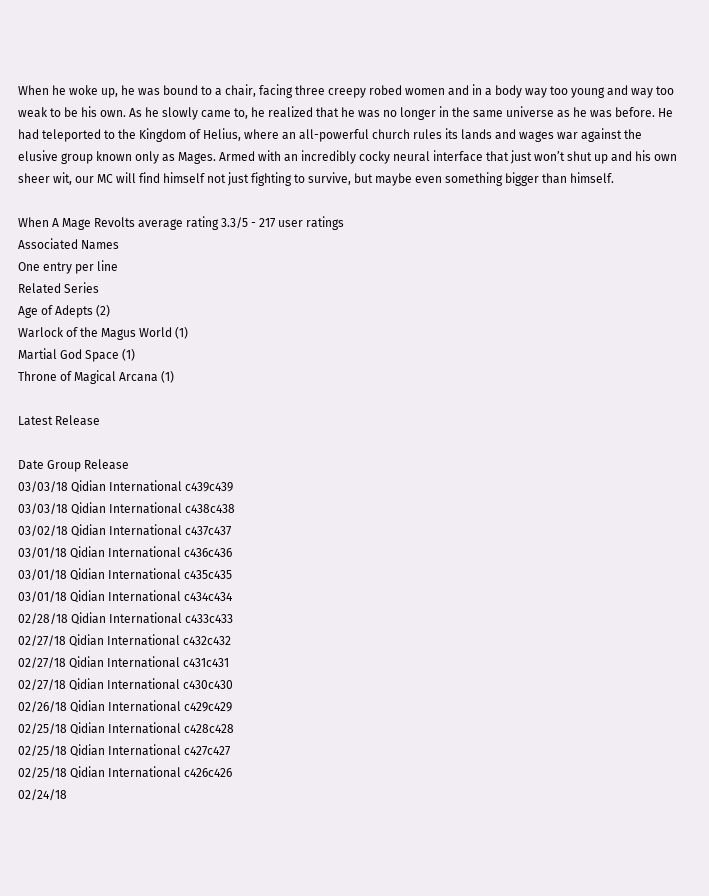When he woke up, he was bound to a chair, facing three creepy robed women and in a body way too young and way too weak to be his own. As he slowly came to, he realized that he was no longer in the same universe as he was before. He had teleported to the Kingdom of Helius, where an all-powerful church rules its lands and wages war against the elusive group known only as Mages. Armed with an incredibly cocky neural interface that just won’t shut up and his own sheer wit, our MC will find himself not just fighting to survive, but maybe even something bigger than himself.

When A Mage Revolts average rating 3.3/5 - 217 user ratings
Associated Names
One entry per line
Related Series
Age of Adepts (2)
Warlock of the Magus World (1)
Martial God Space (1)
Throne of Magical Arcana (1)

Latest Release

Date Group Release
03/03/18 Qidian International c439c439
03/03/18 Qidian International c438c438
03/02/18 Qidian International c437c437
03/01/18 Qidian International c436c436
03/01/18 Qidian International c435c435
03/01/18 Qidian International c434c434
02/28/18 Qidian International c433c433
02/27/18 Qidian International c432c432
02/27/18 Qidian International c431c431
02/27/18 Qidian International c430c430
02/26/18 Qidian International c429c429
02/25/18 Qidian International c428c428
02/25/18 Qidian International c427c427
02/25/18 Qidian International c426c426
02/24/18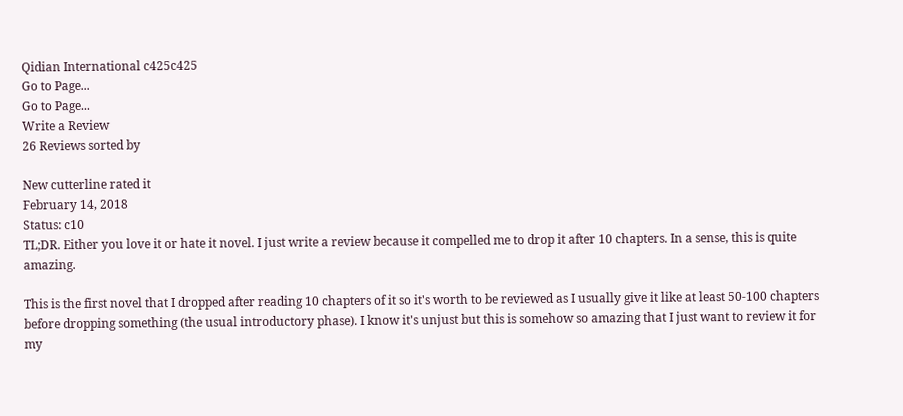Qidian International c425c425
Go to Page...
Go to Page...
Write a Review
26 Reviews sorted by

New cutterline rated it
February 14, 2018
Status: c10
TL;DR. Either you love it or hate it novel. I just write a review because it compelled me to drop it after 10 chapters. In a sense, this is quite amazing.

This is the first novel that I dropped after reading 10 chapters of it so it's worth to be reviewed as I usually give it like at least 50-100 chapters before dropping something (the usual introductory phase). I know it's unjust but this is somehow so amazing that I just want to review it for my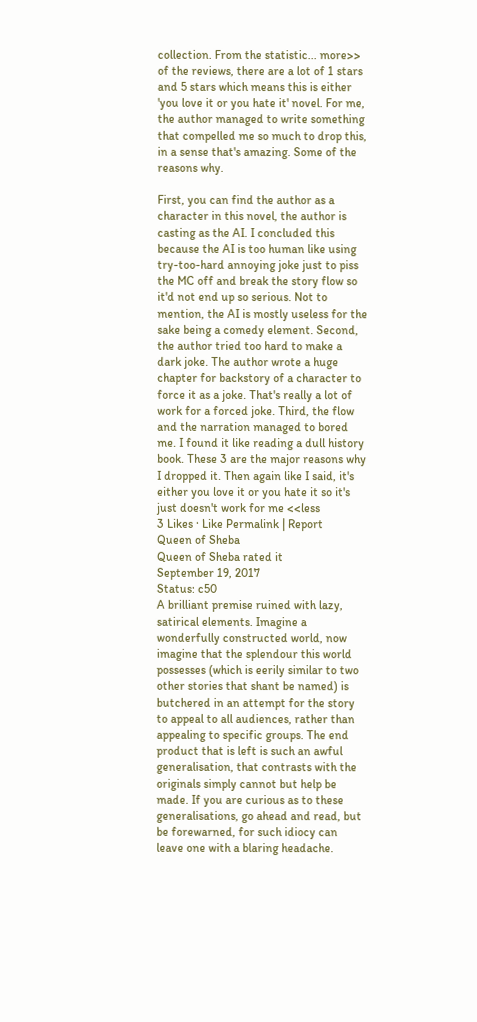collection. From the statistic... more>> of the reviews, there are a lot of 1 stars and 5 stars which means this is either 'you love it or you hate it' novel. For me, the author managed to write something that compelled me so much to drop this, in a sense that's amazing. Some of the reasons why.

First, you can find the author as a character in this novel, the author is casting as the AI. I concluded this because the AI is too human like using try-too-hard annoying joke just to piss the MC off and break the story flow so it'd not end up so serious. Not to mention, the AI is mostly useless for the sake being a comedy element. Second, the author tried too hard to make a dark joke. The author wrote a huge chapter for backstory of a character to force it as a joke. That's really a lot of work for a forced joke. Third, the flow and the narration managed to bored me. I found it like reading a dull history book. These 3 are the major reasons why I dropped it. Then again like I said, it's either you love it or you hate it so it's just doesn't work for me <<less
3 Likes · Like Permalink | Report
Queen of Sheba
Queen of Sheba rated it
September 19, 2017
Status: c50
A brilliant premise ruined with lazy, satirical elements. Imagine a wonderfully constructed world, now imagine that the splendour this world possesses (which is eerily similar to two other stories that shant be named) is butchered in an attempt for the story to appeal to all audiences, rather than appealing to specific groups. The end product that is left is such an awful generalisation, that contrasts with the originals simply cannot but help be made. If you are curious as to these generalisations, go ahead and read, but be forewarned, for such idiocy can leave one with a blaring headache.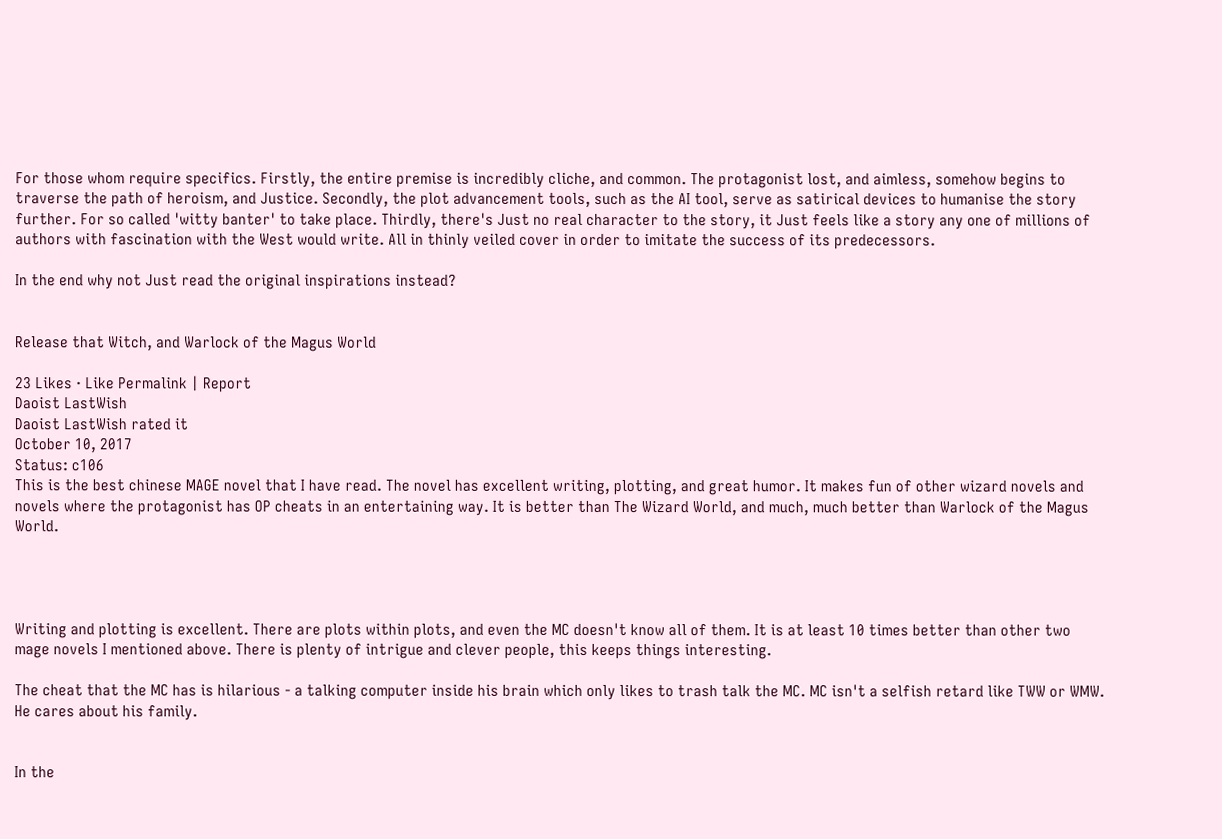For those whom require specifics. Firstly, the entire premise is incredibly cliche, and common. The protagonist lost, and aimless, somehow begins to traverse the path of heroism, and Justice. Secondly, the plot advancement tools, such as the AI tool, serve as satirical devices to humanise the story further. For so called 'witty banter' to take place. Thirdly, there's Just no real character to the story, it Just feels like a story any one of millions of authors with fascination with the West would write. All in thinly veiled cover in order to imitate the success of its predecessors.

In the end why not Just read the original inspirations instead?


Release that Witch, and Warlock of the Magus World

23 Likes · Like Permalink | Report
Daoist LastWish
Daoist LastWish rated it
October 10, 2017
Status: c106
This is the best chinese MAGE novel that I have read. The novel has excellent writing, plotting, and great humor. It makes fun of other wizard novels and novels where the protagonist has OP cheats in an entertaining way. It is better than The Wizard World, and much, much better than Warlock of the Magus World.




Writing and plotting is excellent. There are plots within plots, and even the MC doesn't know all of them. It is at least 10 times better than other two mage novels I mentioned above. There is plenty of intrigue and clever people, this keeps things interesting.

The cheat that the MC has is hilarious - a talking computer inside his brain which only likes to trash talk the MC. MC isn't a selfish retard like TWW or WMW. He cares about his family.


In the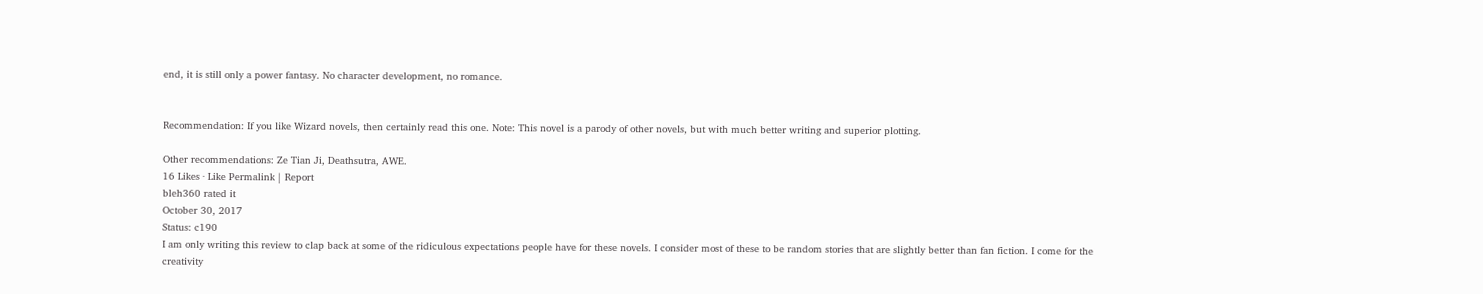end, it is still only a power fantasy. No character development, no romance.


Recommendation: If you like Wizard novels, then certainly read this one. Note: This novel is a parody of other novels, but with much better writing and superior plotting.

Other recommendations: Ze Tian Ji, Deathsutra, AWE.
16 Likes · Like Permalink | Report
bleh360 rated it
October 30, 2017
Status: c190
I am only writing this review to clap back at some of the ridiculous expectations people have for these novels. I consider most of these to be random stories that are slightly better than fan fiction. I come for the creativity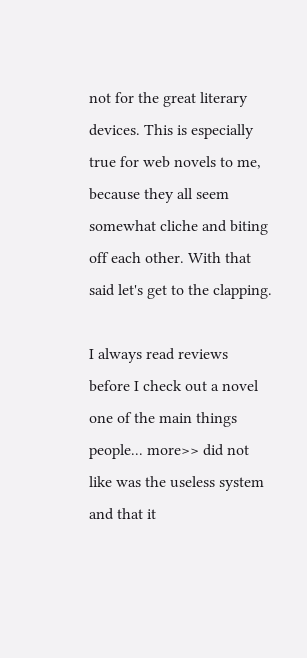not for the great literary devices. This is especially true for web novels to me, because they all seem somewhat cliche and biting off each other. With that said let's get to the clapping.

I always read reviews before I check out a novel one of the main things people... more>> did not like was the useless system and that it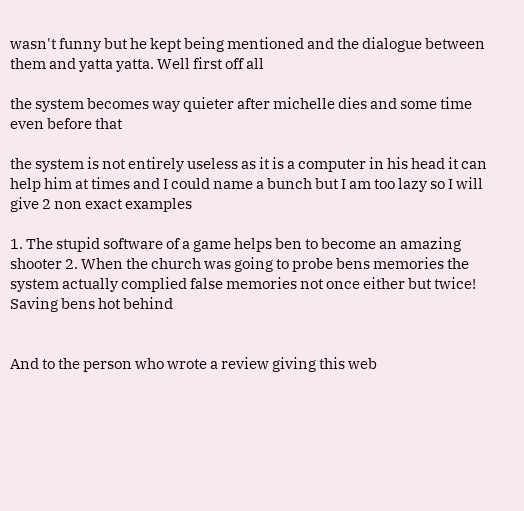wasn't funny but he kept being mentioned and the dialogue between them and yatta yatta. Well first off all

the system becomes way quieter after michelle dies and some time even before that

the system is not entirely useless as it is a computer in his head it can help him at times and I could name a bunch but I am too lazy so I will give 2 non exact examples

1. The stupid software of a game helps ben to become an amazing shooter 2. When the church was going to probe bens memories the system actually complied false memories not once either but twice! Saving bens hot behind


And to the person who wrote a review giving this web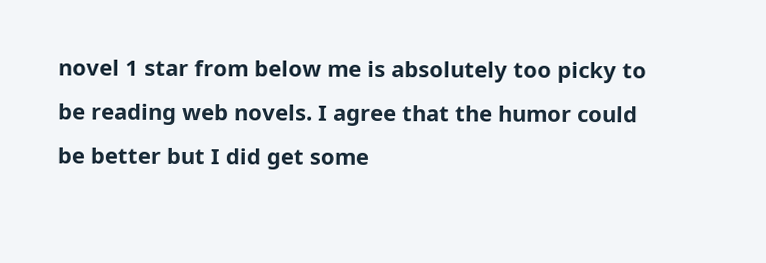novel 1 star from below me is absolutely too picky to be reading web novels. I agree that the humor could be better but I did get some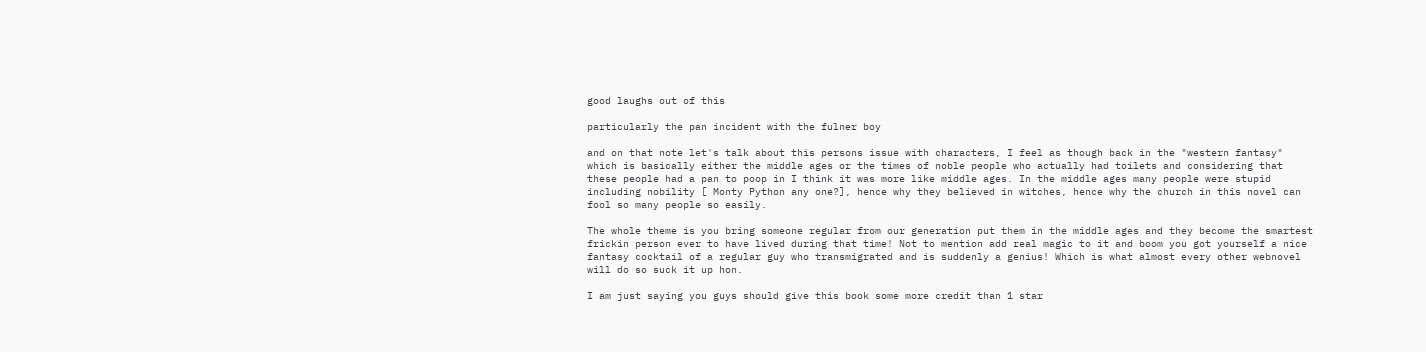good laughs out of this

particularly the pan incident with the fulner boy

and on that note let's talk about this persons issue with characters, I feel as though back in the "western fantasy" which is basically either the middle ages or the times of noble people who actually had toilets and considering that these people had a pan to poop in I think it was more like middle ages. In the middle ages many people were stupid including nobility [ Monty Python any one?], hence why they believed in witches, hence why the church in this novel can fool so many people so easily.

The whole theme is you bring someone regular from our generation put them in the middle ages and they become the smartest frickin person ever to have lived during that time! Not to mention add real magic to it and boom you got yourself a nice fantasy cocktail of a regular guy who transmigrated and is suddenly a genius! Which is what almost every other webnovel will do so suck it up hon.

I am just saying you guys should give this book some more credit than 1 star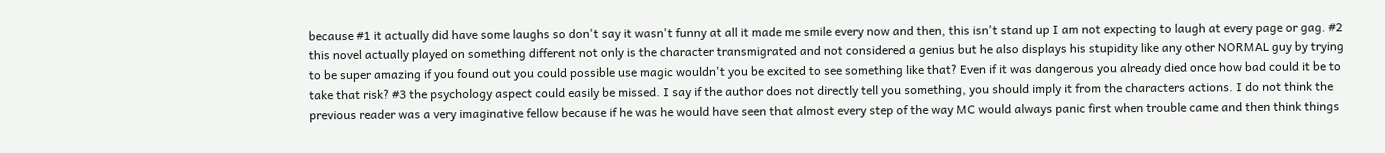because #1 it actually did have some laughs so don't say it wasn't funny at all it made me smile every now and then, this isn't stand up I am not expecting to laugh at every page or gag. #2 this novel actually played on something different not only is the character transmigrated and not considered a genius but he also displays his stupidity like any other NORMAL guy by trying to be super amazing if you found out you could possible use magic wouldn't you be excited to see something like that? Even if it was dangerous you already died once how bad could it be to take that risk? #3 the psychology aspect could easily be missed. I say if the author does not directly tell you something, you should imply it from the characters actions. I do not think the previous reader was a very imaginative fellow because if he was he would have seen that almost every step of the way MC would always panic first when trouble came and then think things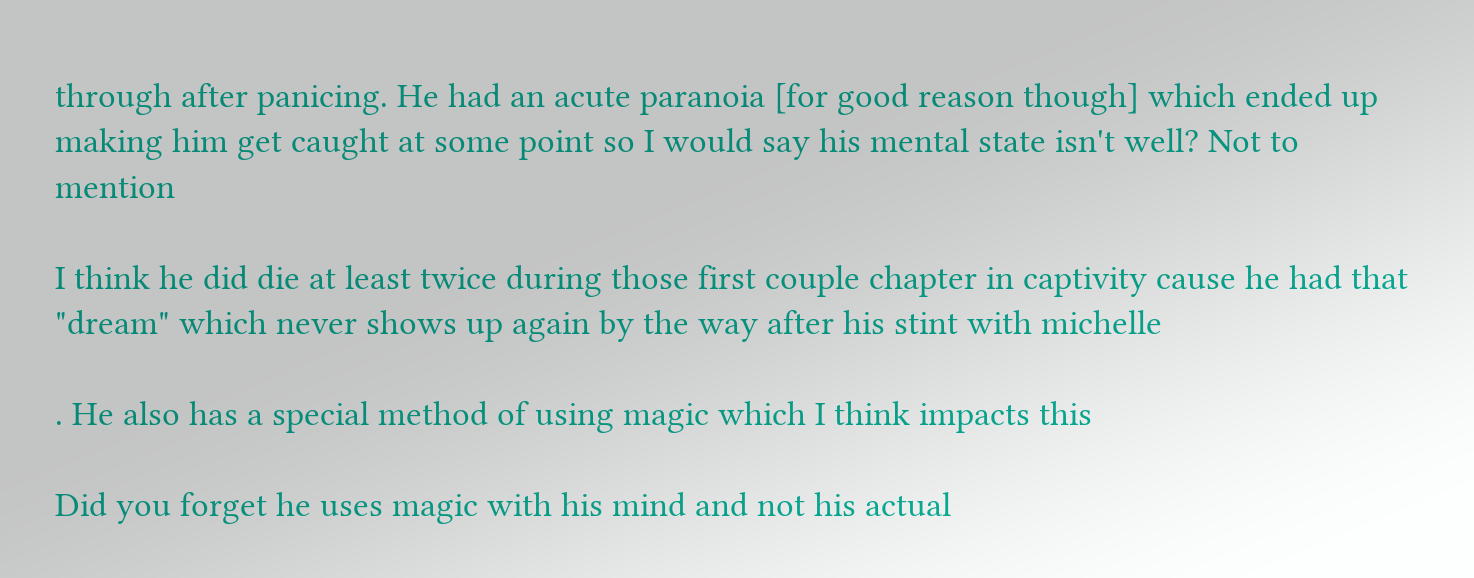through after panicing. He had an acute paranoia [for good reason though] which ended up making him get caught at some point so I would say his mental state isn't well? Not to mention

I think he did die at least twice during those first couple chapter in captivity cause he had that "dream" which never shows up again by the way after his stint with michelle

. He also has a special method of using magic which I think impacts this

Did you forget he uses magic with his mind and not his actual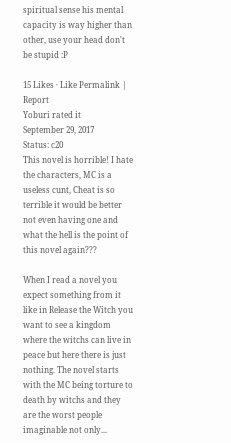spiritual sense his mental capacity is way higher than other, use your head don't be stupid :P

15 Likes · Like Permalink | Report
Yoburi rated it
September 29, 2017
Status: c20
This novel is horrible! I hate the characters, MC is a useless cunt, Cheat is so terrible it would be better not even having one and what the hell is the point of this novel again???

When I read a novel you expect something from it like in Release the Witch you want to see a kingdom where the witchs can live in peace but here there is just nothing. The novel starts with the MC being torture to death by witchs and they are the worst people imaginable not only...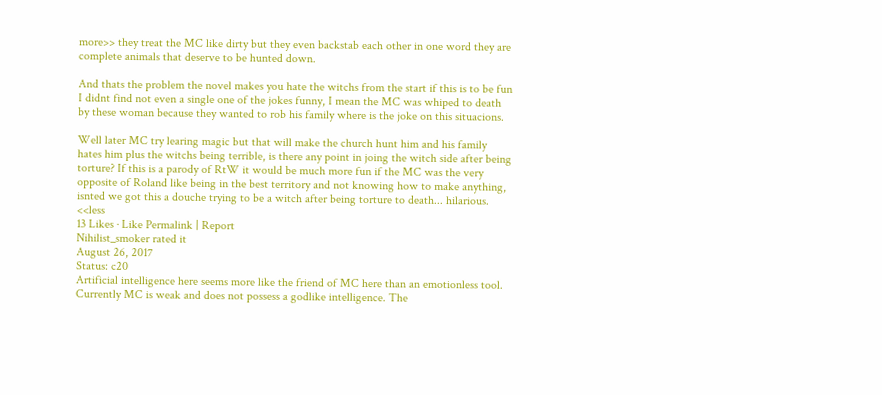more>> they treat the MC like dirty but they even backstab each other in one word they are complete animals that deserve to be hunted down.

And thats the problem the novel makes you hate the witchs from the start if this is to be fun I didnt find not even a single one of the jokes funny, I mean the MC was whiped to death by these woman because they wanted to rob his family where is the joke on this situacions.

Well later MC try learing magic but that will make the church hunt him and his family hates him plus the witchs being terrible, is there any point in joing the witch side after being torture? If this is a parody of RtW it would be much more fun if the MC was the very opposite of Roland like being in the best territory and not knowing how to make anything, isnted we got this a douche trying to be a witch after being torture to death... hilarious. <<less
13 Likes · Like Permalink | Report
Nihilist_smoker rated it
August 26, 2017
Status: c20
Artificial intelligence here seems more like the friend of MC here than an emotionless tool. Currently MC is weak and does not possess a godlike intelligence. The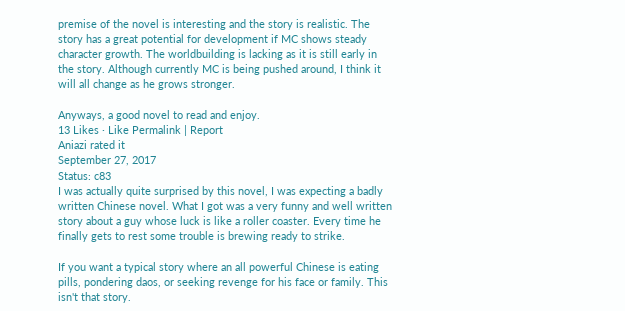premise of the novel is interesting and the story is realistic. The story has a great potential for development if MC shows steady character growth. The worldbuilding is lacking as it is still early in the story. Although currently MC is being pushed around, I think it will all change as he grows stronger.

Anyways, a good novel to read and enjoy.
13 Likes · Like Permalink | Report
Aniazi rated it
September 27, 2017
Status: c83
I was actually quite surprised by this novel, I was expecting a badly written Chinese novel. What I got was a very funny and well written story about a guy whose luck is like a roller coaster. Every time he finally gets to rest some trouble is brewing ready to strike.

If you want a typical story where an all powerful Chinese is eating pills, pondering daos, or seeking revenge for his face or family. This isn't that story.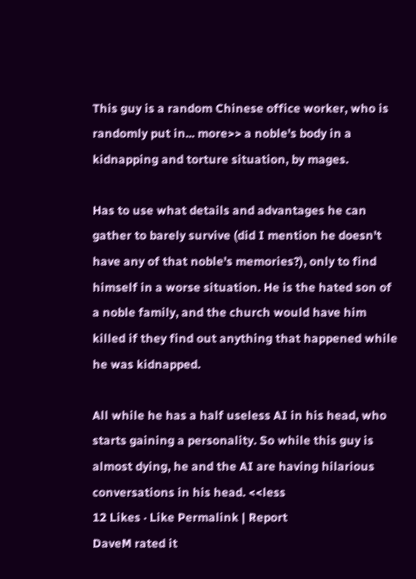This guy is a random Chinese office worker, who is randomly put in... more>> a noble's body in a kidnapping and torture situation, by mages.

Has to use what details and advantages he can gather to barely survive (did I mention he doesn't have any of that noble's memories?), only to find himself in a worse situation. He is the hated son of a noble family, and the church would have him killed if they find out anything that happened while he was kidnapped.

All while he has a half useless AI in his head, who starts gaining a personality. So while this guy is almost dying, he and the AI are having hilarious conversations in his head. <<less
12 Likes · Like Permalink | Report
DaveM rated it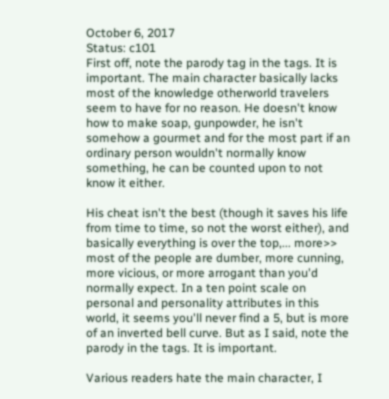October 6, 2017
Status: c101
First off, note the parody tag in the tags. It is important. The main character basically lacks most of the knowledge otherworld travelers seem to have for no reason. He doesn't know how to make soap, gunpowder, he isn't somehow a gourmet and for the most part if an ordinary person wouldn't normally know something, he can be counted upon to not know it either.

His cheat isn't the best (though it saves his life from time to time, so not the worst either), and basically everything is over the top,... more>> most of the people are dumber, more cunning, more vicious, or more arrogant than you'd normally expect. In a ten point scale on personal and personality attributes in this world, it seems you'll never find a 5, but is more of an inverted bell curve. But as I said, note the parody in the tags. It is important.

Various readers hate the main character, I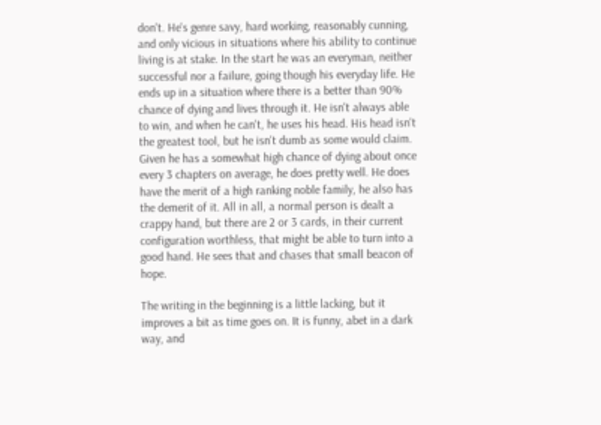don't. He's genre savy, hard working, reasonably cunning, and only vicious in situations where his ability to continue living is at stake. In the start he was an everyman, neither successful nor a failure, going though his everyday life. He ends up in a situation where there is a better than 90% chance of dying and lives through it. He isn't always able to win, and when he can't, he uses his head. His head isn't the greatest tool, but he isn't dumb as some would claim. Given he has a somewhat high chance of dying about once every 3 chapters on average, he does pretty well. He does have the merit of a high ranking noble family, he also has the demerit of it. All in all, a normal person is dealt a crappy hand, but there are 2 or 3 cards, in their current configuration worthless, that might be able to turn into a good hand. He sees that and chases that small beacon of hope.

The writing in the beginning is a little lacking, but it improves a bit as time goes on. It is funny, abet in a dark way, and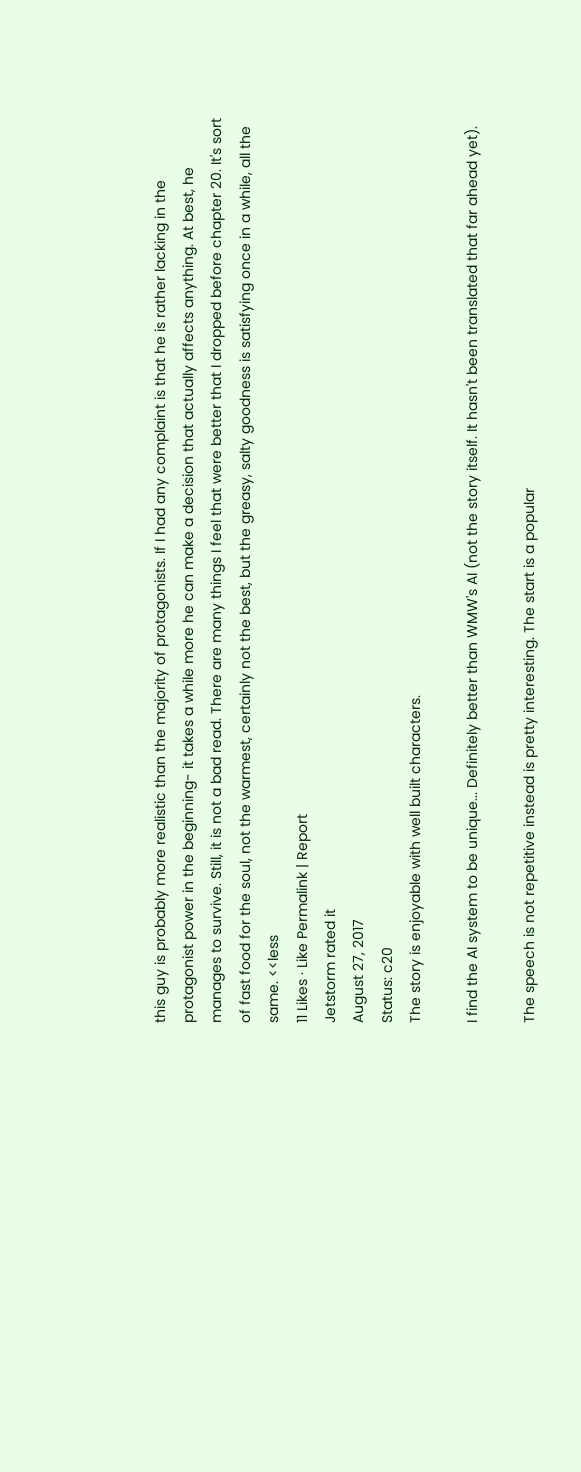this guy is probably more realistic than the majority of protagonists. If I had any complaint is that he is rather lacking in the protagonist power in the beginning- it takes a while more he can make a decision that actually affects anything. At best, he manages to survive. Still, it is not a bad read. There are many things I feel that were better that I dropped before chapter 20. It's sort of fast food for the soul, not the warmest, certainly not the best, but the greasy, salty goodness is satisfying once in a while, all the same. <<less
11 Likes · Like Permalink | Report
Jetstorm rated it
August 27, 2017
Status: c20
The story is enjoyable with well built characters.

I find the AI system to be unique... Definitely better than WMW's AI (not the story itself. It hasn't been translated that far ahead yet).

The speech is not repetitive instead is pretty interesting. The start is a popular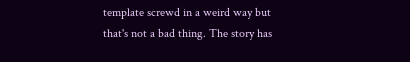template screwd in a weird way but that's not a bad thing. The story has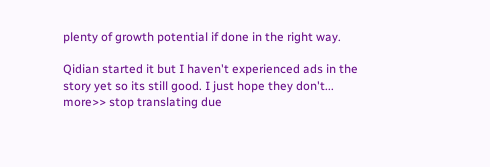plenty of growth potential if done in the right way.

Qidian started it but I haven't experienced ads in the story yet so its still good. I just hope they don't... more>> stop translating due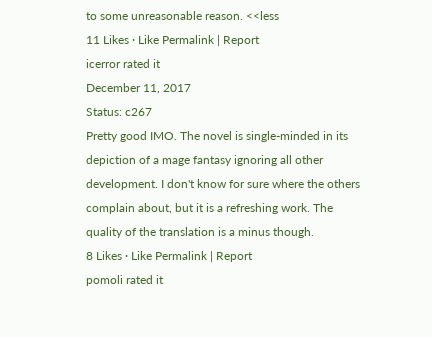to some unreasonable reason. <<less
11 Likes · Like Permalink | Report
icerror rated it
December 11, 2017
Status: c267
Pretty good IMO. The novel is single-minded in its depiction of a mage fantasy ignoring all other development. I don't know for sure where the others complain about, but it is a refreshing work. The quality of the translation is a minus though.
8 Likes · Like Permalink | Report
pomoli rated it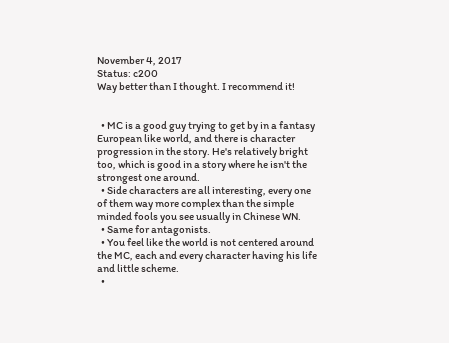November 4, 2017
Status: c200
Way better than I thought. I recommend it!


  • MC is a good guy trying to get by in a fantasy European like world, and there is character progression in the story. He's relatively bright too, which is good in a story where he isn't the strongest one around.
  • Side characters are all interesting, every one of them way more complex than the simple minded fools you see usually in Chinese WN.
  • Same for antagonists.
  • You feel like the world is not centered around the MC, each and every character having his life and little scheme.
  •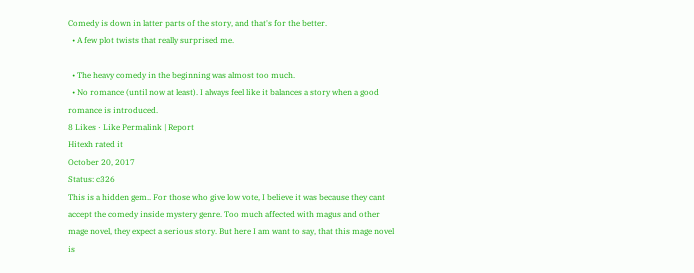Comedy is down in latter parts of the story, and that's for the better.
  • A few plot twists that really surprised me.

  • The heavy comedy in the beginning was almost too much.
  • No romance (until now at least). I always feel like it balances a story when a good romance is introduced.
8 Likes · Like Permalink | Report
Hitexh rated it
October 20, 2017
Status: c326
This is a hidden gem.. For those who give low vote, I believe it was because they cant accept the comedy inside mystery genre. Too much affected with magus and other mage novel, they expect a serious story. But here I am want to say, that this mage novel is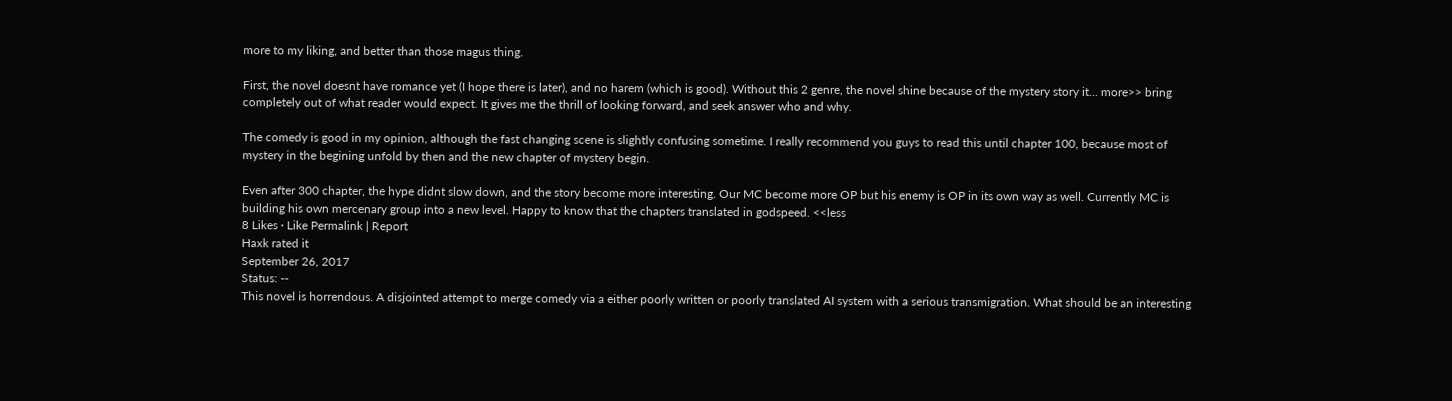more to my liking, and better than those magus thing.

First, the novel doesnt have romance yet (I hope there is later), and no harem (which is good). Without this 2 genre, the novel shine because of the mystery story it... more>> bring completely out of what reader would expect. It gives me the thrill of looking forward, and seek answer who and why.

The comedy is good in my opinion, although the fast changing scene is slightly confusing sometime. I really recommend you guys to read this until chapter 100, because most of mystery in the begining unfold by then and the new chapter of mystery begin.

Even after 300 chapter, the hype didnt slow down, and the story become more interesting. Our MC become more OP but his enemy is OP in its own way as well. Currently MC is building his own mercenary group into a new level. Happy to know that the chapters translated in godspeed. <<less
8 Likes · Like Permalink | Report
Haxk rated it
September 26, 2017
Status: --
This novel is horrendous. A disjointed attempt to merge comedy via a either poorly written or poorly translated AI system with a serious transmigration. What should be an interesting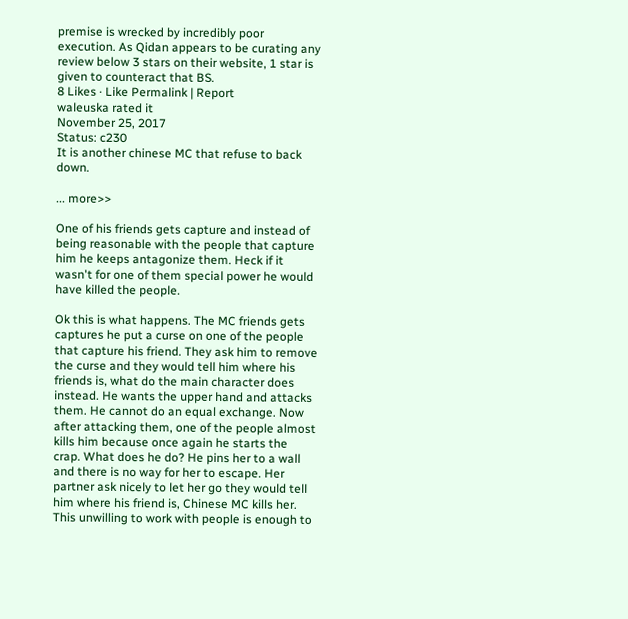premise is wrecked by incredibly poor execution. As Qidan appears to be curating any review below 3 stars on their website, 1 star is given to counteract that BS.
8 Likes · Like Permalink | Report
waleuska rated it
November 25, 2017
Status: c230
It is another chinese MC that refuse to back down.

... more>>

One of his friends gets capture and instead of being reasonable with the people that capture him he keeps antagonize them. Heck if it wasn't for one of them special power he would have killed the people.

Ok this is what happens. The MC friends gets captures he put a curse on one of the people that capture his friend. They ask him to remove the curse and they would tell him where his friends is, what do the main character does instead. He wants the upper hand and attacks them. He cannot do an equal exchange. Now after attacking them, one of the people almost kills him because once again he starts the crap. What does he do? He pins her to a wall and there is no way for her to escape. Her partner ask nicely to let her go they would tell him where his friend is, Chinese MC kills her. This unwilling to work with people is enough to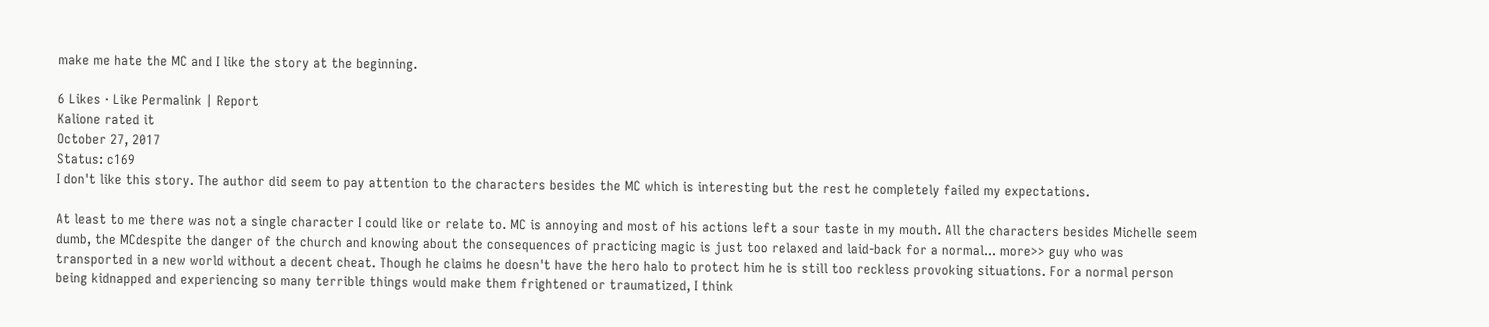make me hate the MC and I like the story at the beginning.

6 Likes · Like Permalink | Report
Kalione rated it
October 27, 2017
Status: c169
I don't like this story. The author did seem to pay attention to the characters besides the MC which is interesting but the rest he completely failed my expectations.

At least to me there was not a single character I could like or relate to. MC is annoying and most of his actions left a sour taste in my mouth. All the characters besides Michelle seem dumb, the MCdespite the danger of the church and knowing about the consequences of practicing magic is just too relaxed and laid-back for a normal... more>> guy who was transported in a new world without a decent cheat. Though he claims he doesn't have the hero halo to protect him he is still too reckless provoking situations. For a normal person being kidnapped and experiencing so many terrible things would make them frightened or traumatized, I think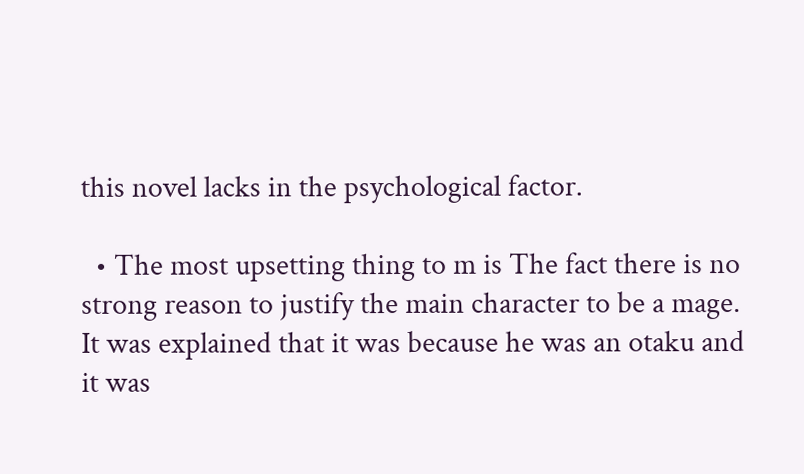this novel lacks in the psychological factor.

  • The most upsetting thing to m is The fact there is no strong reason to justify the main character to be a mage. It was explained that it was because he was an otaku and it was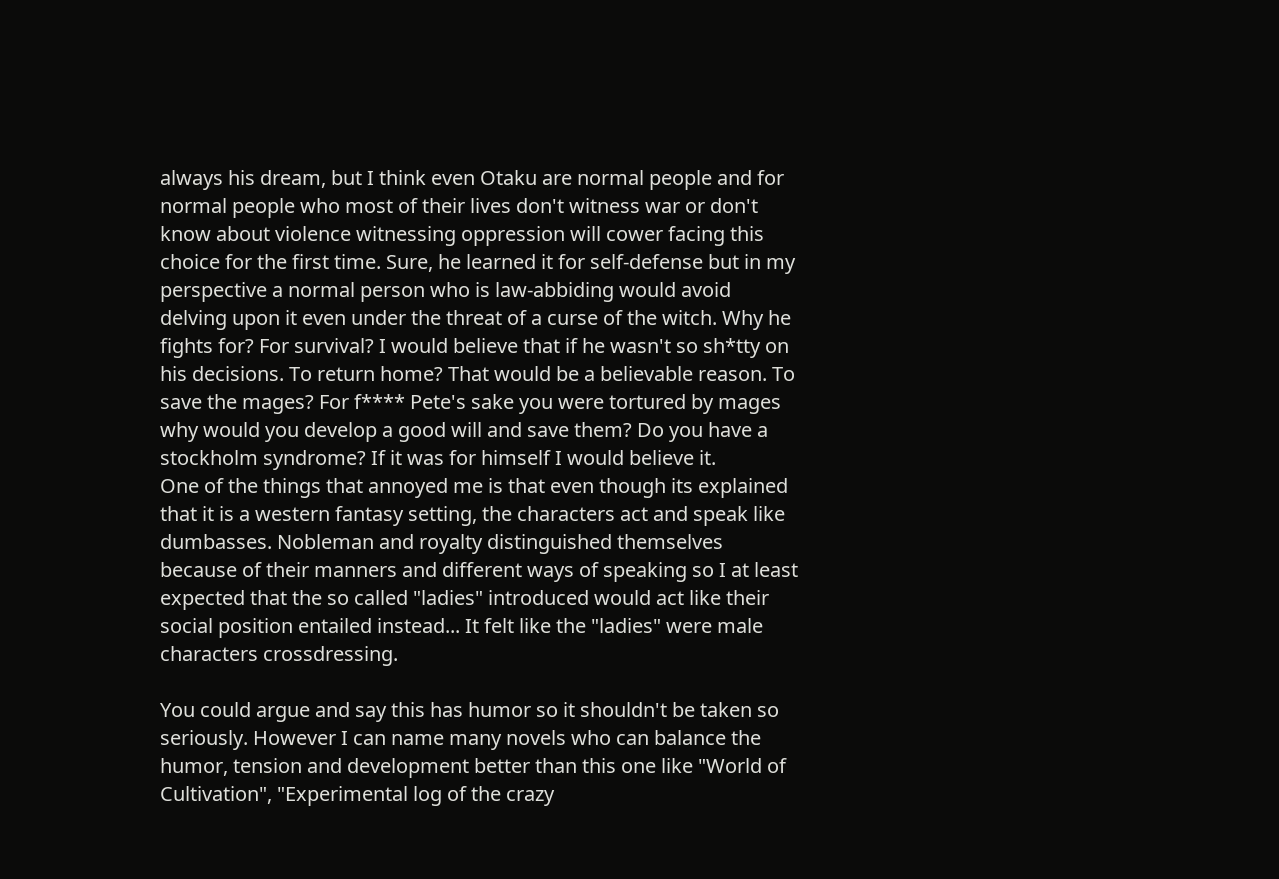always his dream, but I think even Otaku are normal people and for normal people who most of their lives don't witness war or don't know about violence witnessing oppression will cower facing this choice for the first time. Sure, he learned it for self-defense but in my perspective a normal person who is law-abbiding would avoid delving upon it even under the threat of a curse of the witch. Why he fights for? For survival? I would believe that if he wasn't so sh*tty on his decisions. To return home? That would be a believable reason. To save the mages? For f**** Pete's sake you were tortured by mages why would you develop a good will and save them? Do you have a stockholm syndrome? If it was for himself I would believe it.
One of the things that annoyed me is that even though its explained that it is a western fantasy setting, the characters act and speak like dumbasses. Nobleman and royalty distinguished themselves because of their manners and different ways of speaking so I at least expected that the so called "ladies" introduced would act like their social position entailed instead... It felt like the "ladies" were male characters crossdressing.

You could argue and say this has humor so it shouldn't be taken so seriously. However I can name many novels who can balance the humor, tension and development better than this one like "World of Cultivation", "Experimental log of the crazy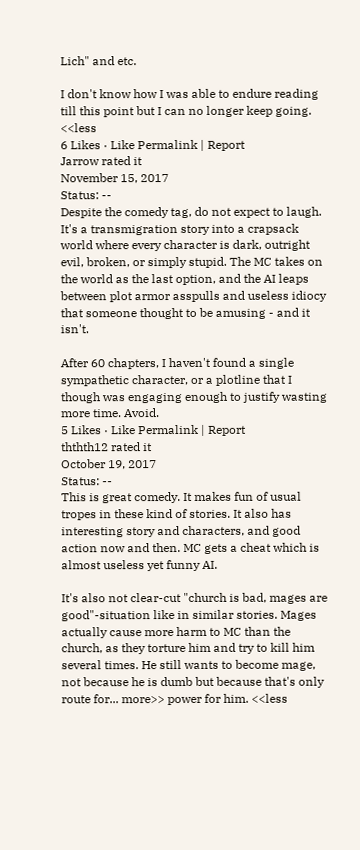Lich" and etc.

I don't know how I was able to endure reading till this point but I can no longer keep going. <<less
6 Likes · Like Permalink | Report
Jarrow rated it
November 15, 2017
Status: --
Despite the comedy tag, do not expect to laugh. It's a transmigration story into a crapsack world where every character is dark, outright evil, broken, or simply stupid. The MC takes on the world as the last option, and the AI leaps between plot armor asspulls and useless idiocy that someone thought to be amusing - and it isn't.

After 60 chapters, I haven't found a single sympathetic character, or a plotline that I though was engaging enough to justify wasting more time. Avoid.
5 Likes · Like Permalink | Report
ththth12 rated it
October 19, 2017
Status: --
This is great comedy. It makes fun of usual tropes in these kind of stories. It also has interesting story and characters, and good action now and then. MC gets a cheat which is almost useless yet funny AI.

It's also not clear-cut "church is bad, mages are good"-situation like in similar stories. Mages actually cause more harm to MC than the church, as they torture him and try to kill him several times. He still wants to become mage, not because he is dumb but because that's only route for... more>> power for him. <<less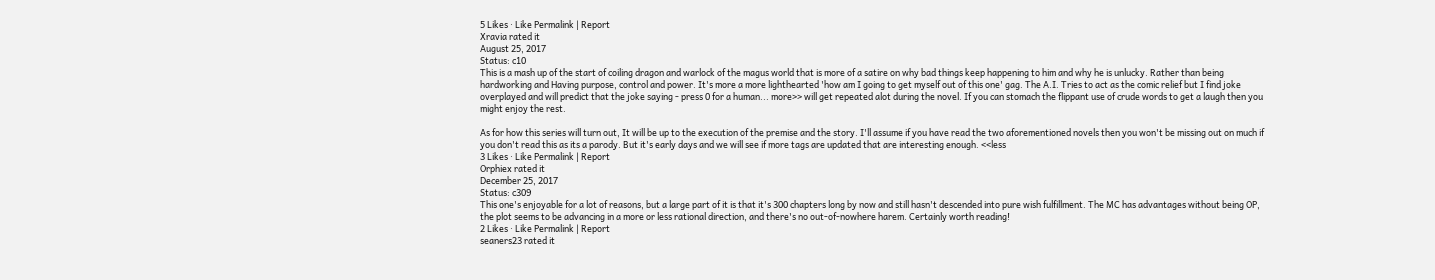5 Likes · Like Permalink | Report
Xravia rated it
August 25, 2017
Status: c10
This is a mash up of the start of coiling dragon and warlock of the magus world that is more of a satire on why bad things keep happening to him and why he is unlucky. Rather than being hardworking and Having purpose, control and power. It's more a more lighthearted 'how am I going to get myself out of this one' gag. The A.I. Tries to act as the comic relief but I find joke overplayed and will predict that the joke saying - press 0 for a human... more>> will get repeated alot during the novel. If you can stomach the flippant use of crude words to get a laugh then you might enjoy the rest.

As for how this series will turn out, It will be up to the execution of the premise and the story. I'll assume if you have read the two aforementioned novels then you won't be missing out on much if you don't read this as its a parody. But it's early days and we will see if more tags are updated that are interesting enough. <<less
3 Likes · Like Permalink | Report
Orphiex rated it
December 25, 2017
Status: c309
This one's enjoyable for a lot of reasons, but a large part of it is that it's 300 chapters long by now and still hasn't descended into pure wish fulfillment. The MC has advantages without being OP, the plot seems to be advancing in a more or less rational direction, and there's no out-of-nowhere harem. Certainly worth reading!
2 Likes · Like Permalink | Report
seaners23 rated it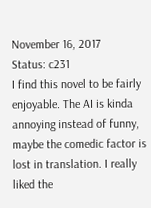November 16, 2017
Status: c231
I find this novel to be fairly enjoyable. The AI is kinda annoying instead of funny, maybe the comedic factor is lost in translation. I really liked the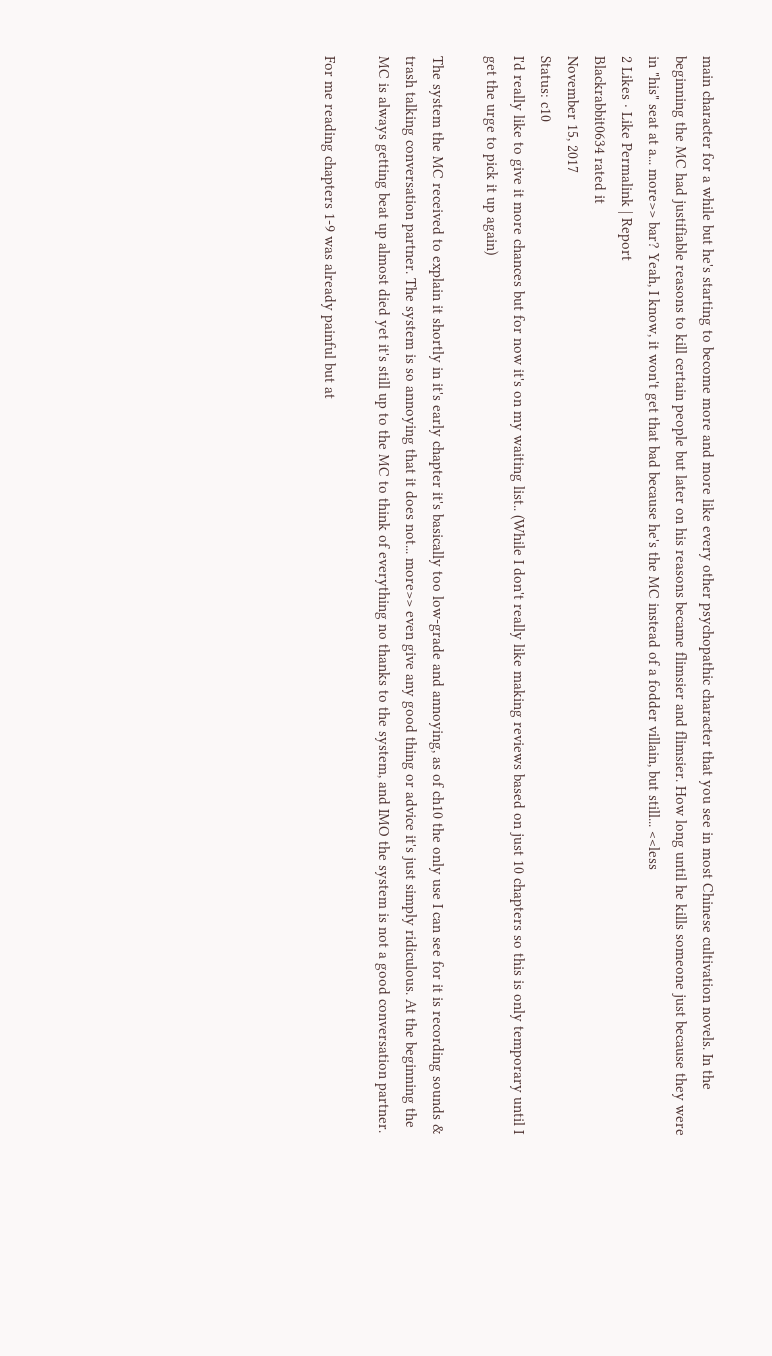main character for a while but he's starting to become more and more like every other psychopathic character that you see in most Chinese cultivation novels. In the beginning the MC had justifiable reasons to kill certain people but later on his reasons became flimsier and flimsier. How long until he kills someone just because they were in "his" seat at a... more>> bar? Yeah, I know, it won't get that bad because he's the MC instead of a fodder villain, but still... <<less
2 Likes · Like Permalink | Report
Blackrabbit0634 rated it
November 15, 2017
Status: c10
I'd really like to give it more chances but for now it's on my waiting list.. (While I don't really like making reviews based on just 10 chapters so this is only temporary until I get the urge to pick it up again)

The system the MC received to explain it shortly in it's early chapter it's basically too low-grade and annoying, as of ch10 the only use I can see for it is recording sounds & trash talking conversation partner. The system is so annoying that it does not... more>> even give any good thing or advice it's just simply ridiculous. At the beginning the MC is always getting beat up almost died yet it's still up to the MC to think of everything no thanks to the system, and IMO the system is not a good conversation partner.

For me reading chapters 1-9 was already painful but at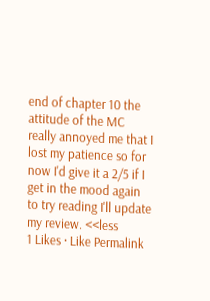end of chapter 10 the attitude of the MC really annoyed me that I lost my patience so for now I'd give it a 2/5 if I get in the mood again to try reading I'll update my review. <<less
1 Likes · Like Permalink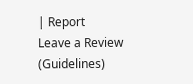| Report
Leave a Review (Guidelines)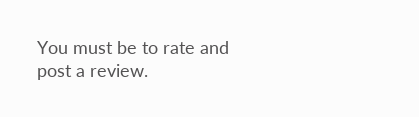You must be to rate and post a review.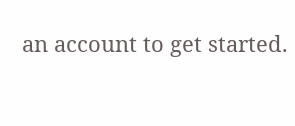an account to get started.